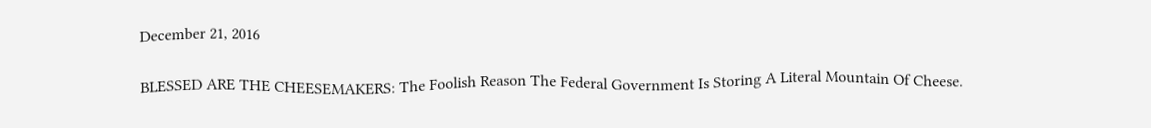December 21, 2016

BLESSED ARE THE CHEESEMAKERS: The Foolish Reason The Federal Government Is Storing A Literal Mountain Of Cheese.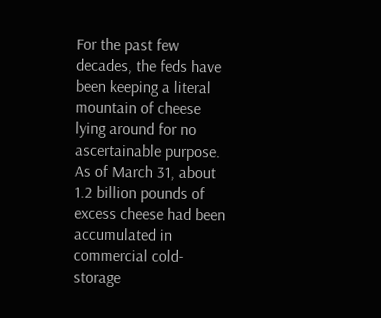For the past few decades, the feds have been keeping a literal mountain of cheese lying around for no ascertainable purpose. As of March 31, about 1.2 billion pounds of excess cheese had been accumulated in commercial cold-storage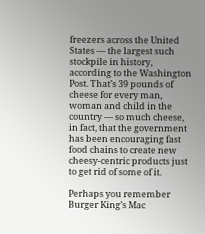freezers across the United States — the largest such stockpile in history, according to the Washington Post. That’s 39 pounds of cheese for every man, woman and child in the country — so much cheese, in fact, that the government has been encouraging fast food chains to create new cheesy-centric products just to get rid of some of it.

Perhaps you remember Burger King’s Mac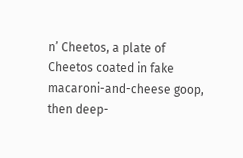n’ Cheetos, a plate of Cheetos coated in fake macaroni-and-cheese goop, then deep-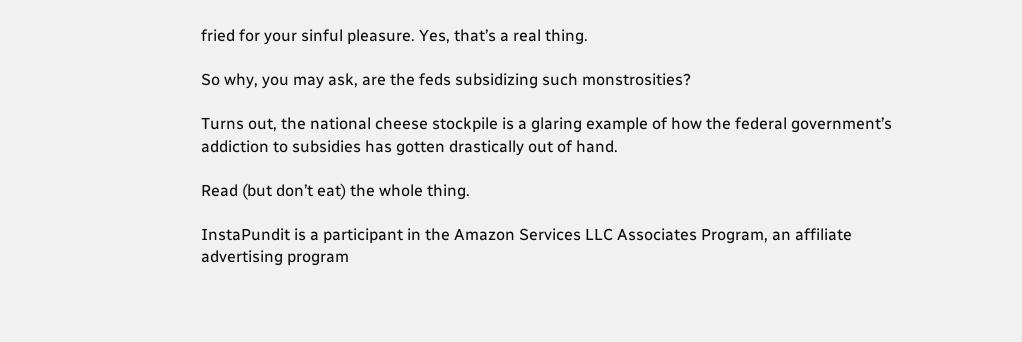fried for your sinful pleasure. Yes, that’s a real thing.

So why, you may ask, are the feds subsidizing such monstrosities?

Turns out, the national cheese stockpile is a glaring example of how the federal government’s addiction to subsidies has gotten drastically out of hand.

Read (but don’t eat) the whole thing.

InstaPundit is a participant in the Amazon Services LLC Associates Program, an affiliate advertising program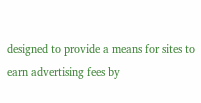designed to provide a means for sites to earn advertising fees by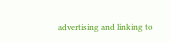advertising and linking to